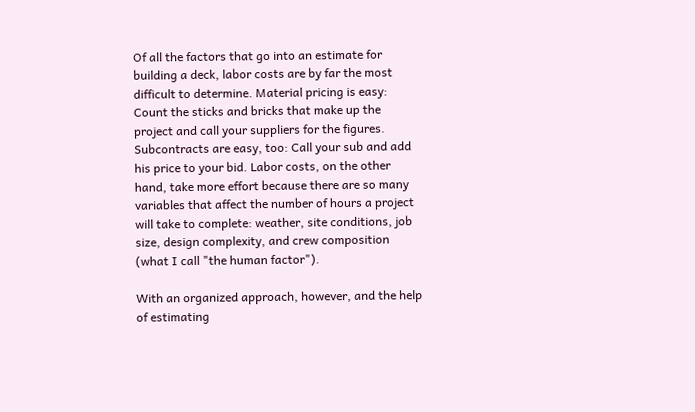Of all the factors that go into an estimate for building a deck, labor costs are by far the most difficult to determine. Material pricing is easy: Count the sticks and bricks that make up the project and call your suppliers for the figures. Subcontracts are easy, too: Call your sub and add his price to your bid. Labor costs, on the other hand, take more effort because there are so many variables that affect the number of hours a project will take to complete: weather, site conditions, job size, design complexity, and crew composition (what I call "the human factor").

With an organized approach, however, and the help of estimating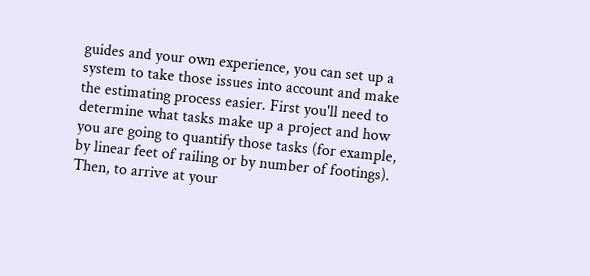guides and your own experience, you can set up a system to take those issues into account and make the estimating process easier. First you'll need to determine what tasks make up a project and how you are going to quantify those tasks (for example, by linear feet of railing or by number of footings). Then, to arrive at your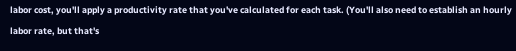labor cost, you'll apply a productivity rate that you've calculated for each task. (You'll also need to establish an hourly labor rate, but that's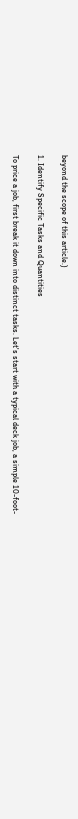beyond the scope of this article.)

1. Identify Specific Tasks and Quantities

To price a job, first break it down into distinct tasks. Let's start with a typical deck job, a simple 10-foot-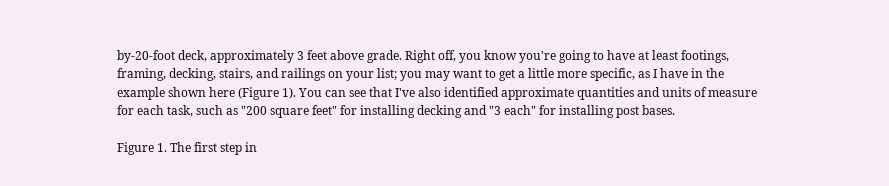by-20-foot deck, approximately 3 feet above grade. Right off, you know you're going to have at least footings, framing, decking, stairs, and railings on your list; you may want to get a little more specific, as I have in the example shown here (Figure 1). You can see that I've also identified approximate quantities and units of measure for each task, such as "200 square feet" for installing decking and "3 each" for installing post bases.

Figure 1. The first step in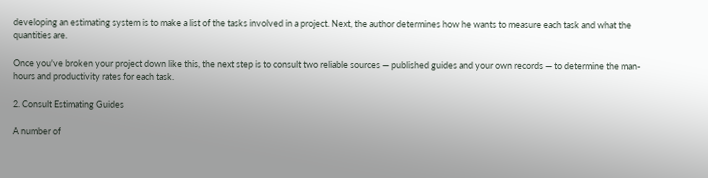developing an estimating system is to make a list of the tasks involved in a project. Next, the author determines how he wants to measure each task and what the quantities are.

Once you've broken your project down like this, the next step is to consult two reliable sources — published guides and your own records — to determine the man-hours and productivity rates for each task.

2. Consult Estimating Guides

A number of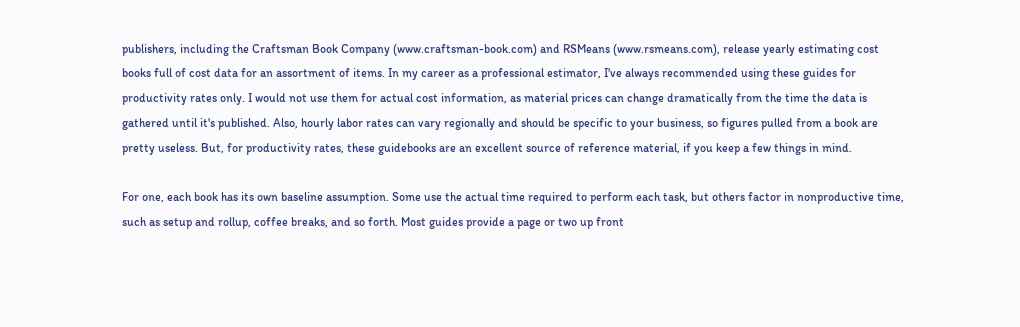publishers, including the Craftsman Book Company (www.craftsman-book.com) and RSMeans (www.rsmeans.com), release yearly estimating cost books full of cost data for an assortment of items. In my career as a professional estimator, I've always recommended using these guides for productivity rates only. I would not use them for actual cost information, as material prices can change dramatically from the time the data is gathered until it's published. Also, hourly labor rates can vary regionally and should be specific to your business, so figures pulled from a book are pretty useless. But, for productivity rates, these guidebooks are an excellent source of reference material, if you keep a few things in mind.

For one, each book has its own baseline assumption. Some use the actual time required to perform each task, but others factor in nonproductive time, such as setup and rollup, coffee breaks, and so forth. Most guides provide a page or two up front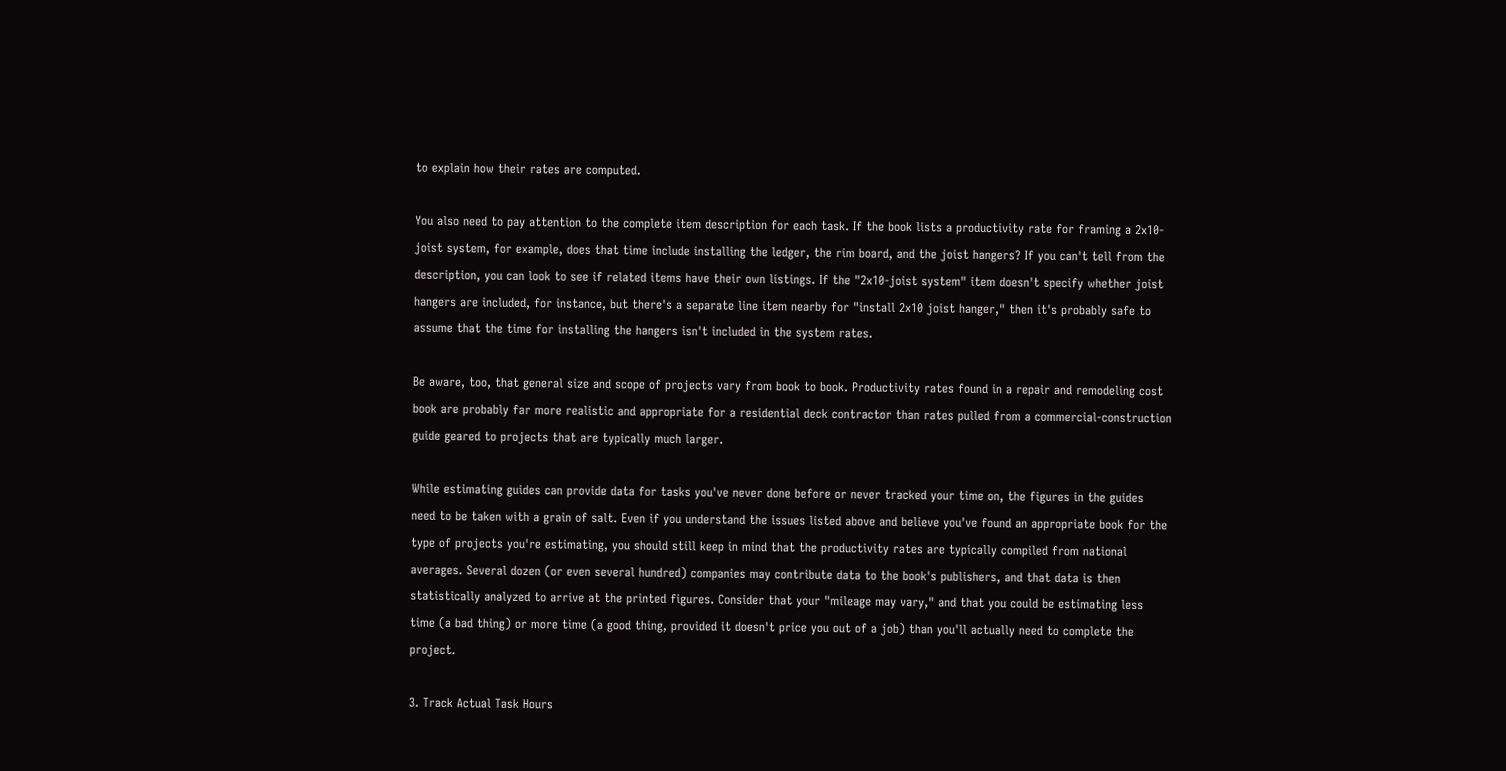to explain how their rates are computed.

You also need to pay attention to the complete item description for each task. If the book lists a productivity rate for framing a 2x10-joist system, for example, does that time include installing the ledger, the rim board, and the joist hangers? If you can't tell from the description, you can look to see if related items have their own listings. If the "2x10-joist system" item doesn't specify whether joist hangers are included, for instance, but there's a separate line item nearby for "install 2x10 joist hanger," then it's probably safe to assume that the time for installing the hangers isn't included in the system rates.

Be aware, too, that general size and scope of projects vary from book to book. Productivity rates found in a repair and remodeling cost book are probably far more realistic and appropriate for a residential deck contractor than rates pulled from a commercial-construction guide geared to projects that are typically much larger.

While estimating guides can provide data for tasks you've never done before or never tracked your time on, the figures in the guides need to be taken with a grain of salt. Even if you understand the issues listed above and believe you've found an appropriate book for the type of projects you're estimating, you should still keep in mind that the productivity rates are typically compiled from national averages. Several dozen (or even several hundred) companies may contribute data to the book's publishers, and that data is then statistically analyzed to arrive at the printed figures. Consider that your "mileage may vary," and that you could be estimating less time (a bad thing) or more time (a good thing, provided it doesn't price you out of a job) than you'll actually need to complete the project.

3. Track Actual Task Hours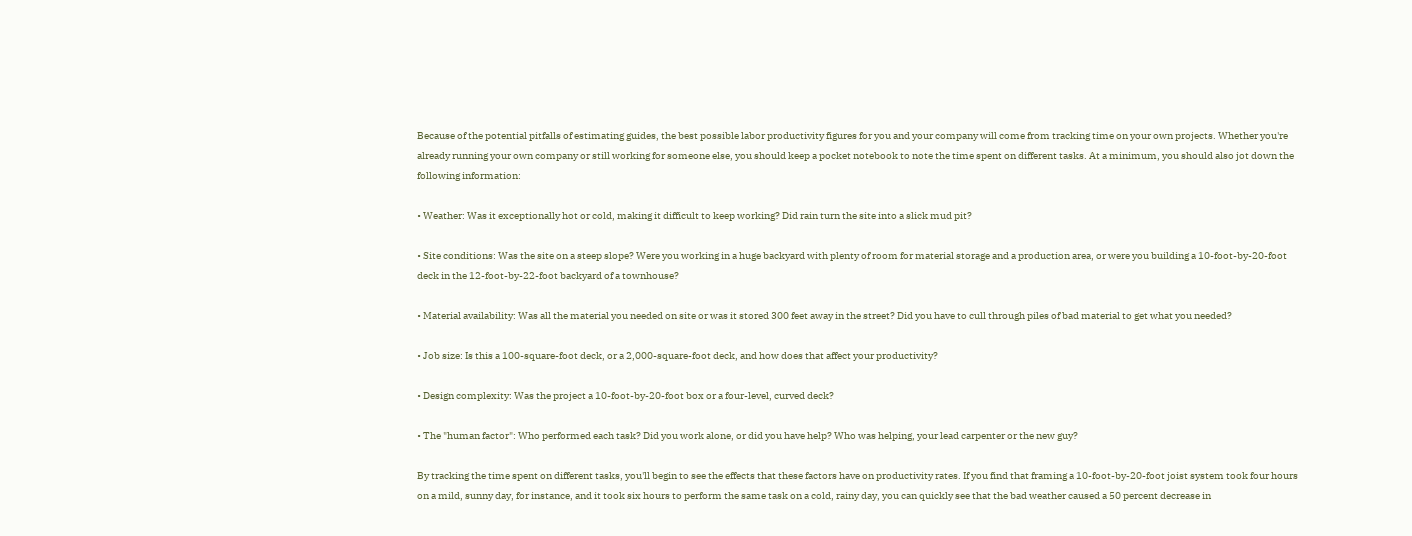Because of the potential pitfalls of estimating guides, the best possible labor productivity figures for you and your company will come from tracking time on your own projects. Whether you're already running your own company or still working for someone else, you should keep a pocket notebook to note the time spent on different tasks. At a minimum, you should also jot down the following information:

• Weather: Was it exceptionally hot or cold, making it difficult to keep working? Did rain turn the site into a slick mud pit?

• Site conditions: Was the site on a steep slope? Were you working in a huge backyard with plenty of room for material storage and a production area, or were you building a 10-foot-by-20-foot deck in the 12-foot-by-22-foot backyard of a townhouse?

• Material availability: Was all the material you needed on site or was it stored 300 feet away in the street? Did you have to cull through piles of bad material to get what you needed?

• Job size: Is this a 100-square-foot deck, or a 2,000-square-foot deck, and how does that affect your productivity?

• Design complexity: Was the project a 10-foot-by-20-foot box or a four-level, curved deck?

• The "human factor": Who performed each task? Did you work alone, or did you have help? Who was helping, your lead carpenter or the new guy?

By tracking the time spent on different tasks, you'll begin to see the effects that these factors have on productivity rates. If you find that framing a 10-foot-by-20-foot joist system took four hours on a mild, sunny day, for instance, and it took six hours to perform the same task on a cold, rainy day, you can quickly see that the bad weather caused a 50 percent decrease in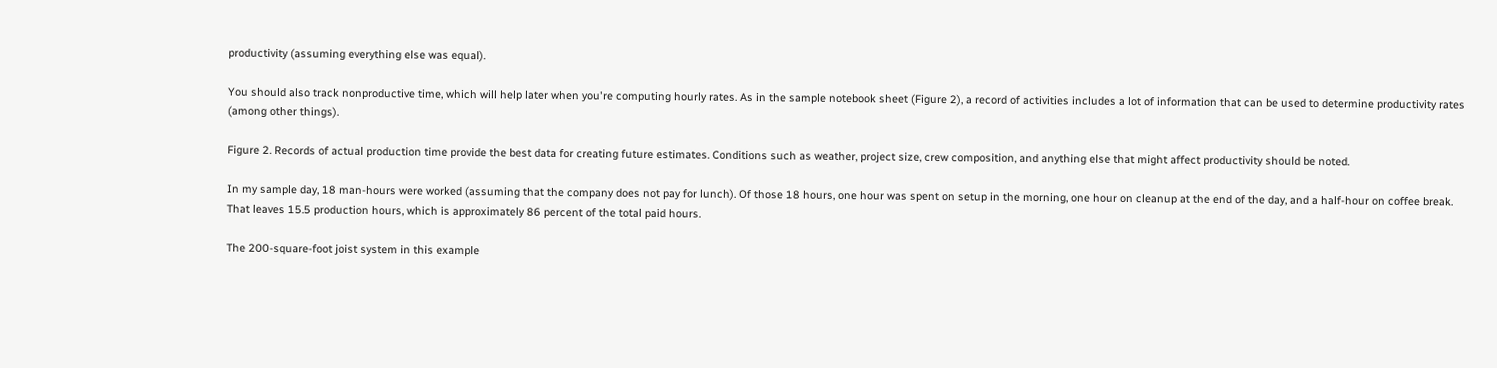productivity (assuming everything else was equal).

You should also track nonproductive time, which will help later when you're computing hourly rates. As in the sample notebook sheet (Figure 2), a record of activities includes a lot of information that can be used to determine productivity rates (among other things).

Figure 2. Records of actual production time provide the best data for creating future estimates. Conditions such as weather, project size, crew composition, and anything else that might affect productivity should be noted.

In my sample day, 18 man-hours were worked (assuming that the company does not pay for lunch). Of those 18 hours, one hour was spent on setup in the morning, one hour on cleanup at the end of the day, and a half-hour on coffee break. That leaves 15.5 production hours, which is approximately 86 percent of the total paid hours.

The 200-square-foot joist system in this example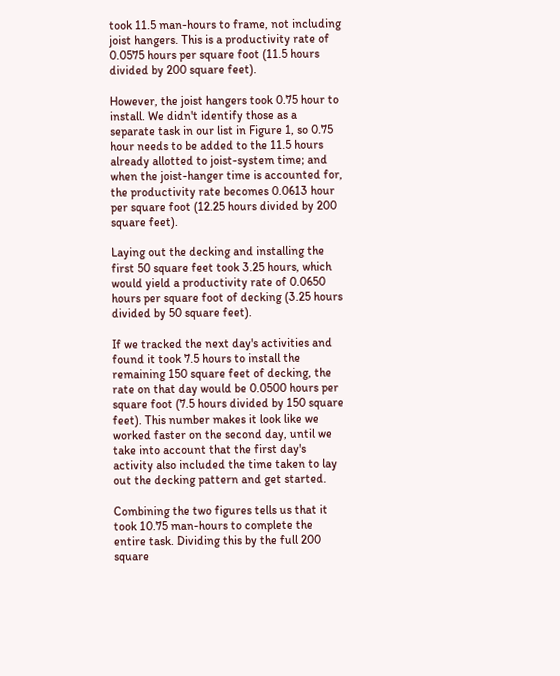took 11.5 man-hours to frame, not including joist hangers. This is a productivity rate of 0.0575 hours per square foot (11.5 hours divided by 200 square feet).

However, the joist hangers took 0.75 hour to install. We didn't identify those as a separate task in our list in Figure 1, so 0.75 hour needs to be added to the 11.5 hours already allotted to joist-system time; and when the joist-hanger time is accounted for, the productivity rate becomes 0.0613 hour per square foot (12.25 hours divided by 200 square feet).

Laying out the decking and installing the first 50 square feet took 3.25 hours, which would yield a productivity rate of 0.0650 hours per square foot of decking (3.25 hours divided by 50 square feet).

If we tracked the next day's activities and found it took 7.5 hours to install the remaining 150 square feet of decking, the rate on that day would be 0.0500 hours per square foot (7.5 hours divided by 150 square feet). This number makes it look like we worked faster on the second day, until we take into account that the first day's activity also included the time taken to lay out the decking pattern and get started.

Combining the two figures tells us that it took 10.75 man-hours to complete the entire task. Dividing this by the full 200 square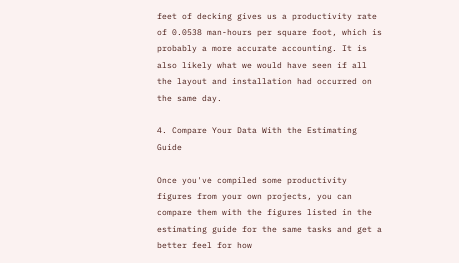feet of decking gives us a productivity rate of 0.0538 man-hours per square foot, which is probably a more accurate accounting. It is also likely what we would have seen if all the layout and installation had occurred on the same day.

4. Compare Your Data With the Estimating Guide

Once you've compiled some productivity figures from your own projects, you can compare them with the figures listed in the estimating guide for the same tasks and get a better feel for how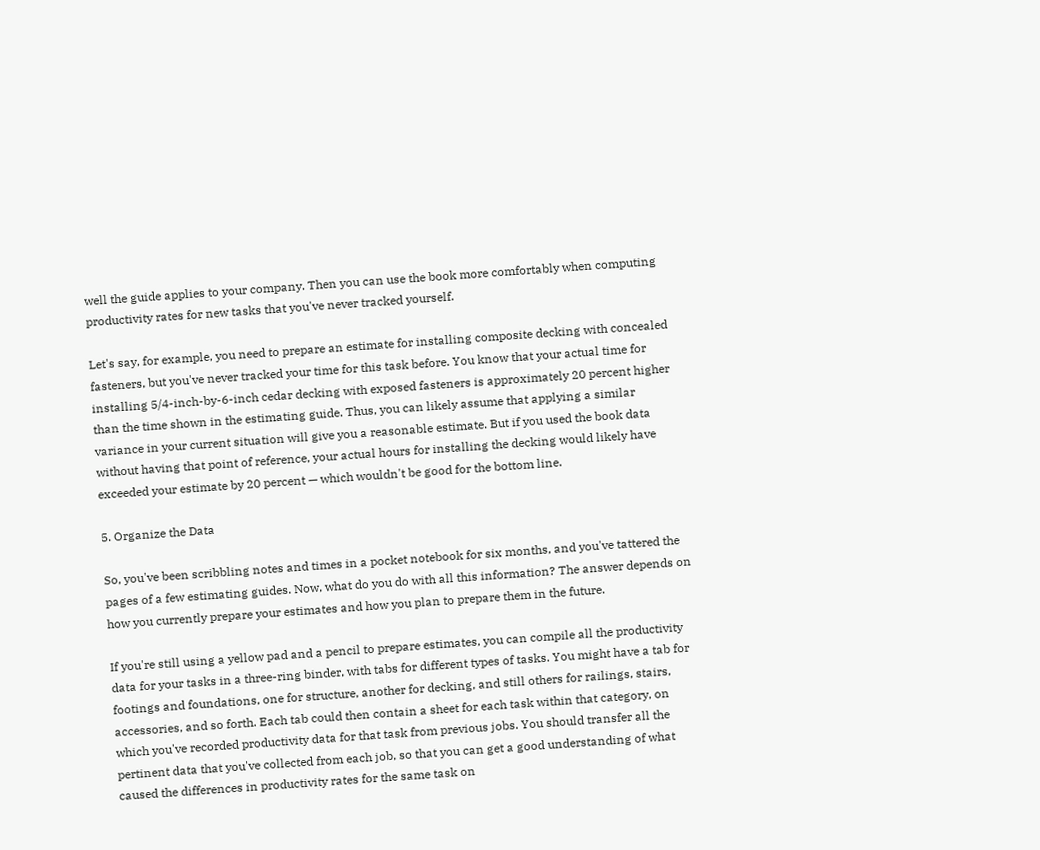well the guide applies to your company. Then you can use the book more comfortably when computing productivity rates for new tasks that you've never tracked yourself.

Let's say, for example, you need to prepare an estimate for installing composite decking with concealed fasteners, but you've never tracked your time for this task before. You know that your actual time for installing 5/4-inch-by-6-inch cedar decking with exposed fasteners is approximately 20 percent higher than the time shown in the estimating guide. Thus, you can likely assume that applying a similar variance in your current situation will give you a reasonable estimate. But if you used the book data without having that point of reference, your actual hours for installing the decking would likely have exceeded your estimate by 20 percent — which wouldn't be good for the bottom line.

5. Organize the Data

So, you've been scribbling notes and times in a pocket notebook for six months, and you've tattered the pages of a few estimating guides. Now, what do you do with all this information? The answer depends on how you currently prepare your estimates and how you plan to prepare them in the future.

If you're still using a yellow pad and a pencil to prepare estimates, you can compile all the productivity data for your tasks in a three-ring binder, with tabs for different types of tasks. You might have a tab for footings and foundations, one for structure, another for decking, and still others for railings, stairs, accessories, and so forth. Each tab could then contain a sheet for each task within that category, on which you've recorded productivity data for that task from previous jobs. You should transfer all the pertinent data that you've collected from each job, so that you can get a good understanding of what caused the differences in productivity rates for the same task on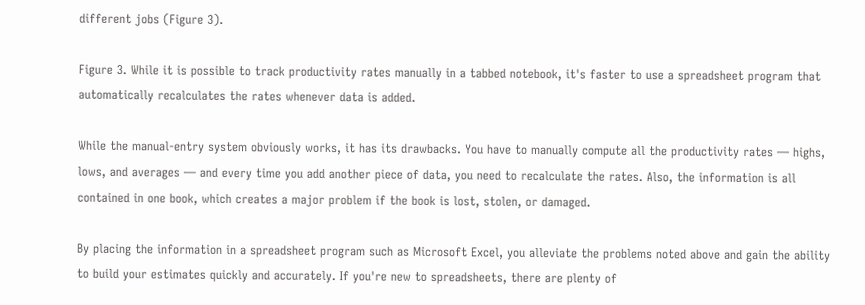different jobs (Figure 3).

Figure 3. While it is possible to track productivity rates manually in a tabbed notebook, it's faster to use a spreadsheet program that automatically recalculates the rates whenever data is added.

While the manual-entry system obviously works, it has its drawbacks. You have to manually compute all the productivity rates — highs, lows, and averages — and every time you add another piece of data, you need to recalculate the rates. Also, the information is all contained in one book, which creates a major problem if the book is lost, stolen, or damaged.

By placing the information in a spreadsheet program such as Microsoft Excel, you alleviate the problems noted above and gain the ability to build your estimates quickly and accurately. If you're new to spreadsheets, there are plenty of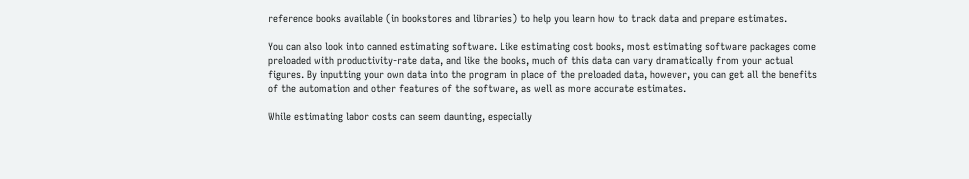reference books available (in bookstores and libraries) to help you learn how to track data and prepare estimates.

You can also look into canned estimating software. Like estimating cost books, most estimating software packages come preloaded with productivity-rate data, and like the books, much of this data can vary dramatically from your actual figures. By inputting your own data into the program in place of the preloaded data, however, you can get all the benefits of the automation and other features of the software, as well as more accurate estimates.

While estimating labor costs can seem daunting, especially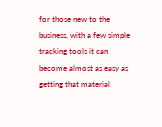for those new to the business, with a few simple tracking tools it can become almost as easy as getting that material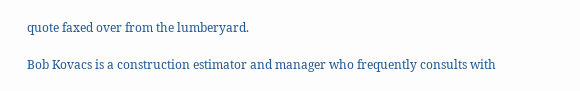quote faxed over from the lumberyard.

Bob Kovacs is a construction estimator and manager who frequently consults with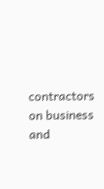contractors on business and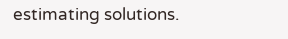estimating solutions.